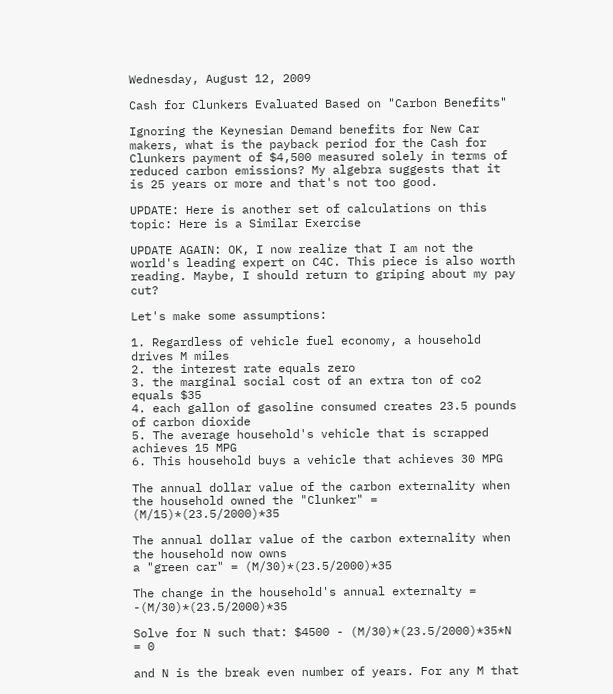Wednesday, August 12, 2009

Cash for Clunkers Evaluated Based on "Carbon Benefits"

Ignoring the Keynesian Demand benefits for New Car makers, what is the payback period for the Cash for Clunkers payment of $4,500 measured solely in terms of reduced carbon emissions? My algebra suggests that it is 25 years or more and that's not too good.

UPDATE: Here is another set of calculations on this topic: Here is a Similar Exercise

UPDATE AGAIN: OK, I now realize that I am not the world's leading expert on C4C. This piece is also worth reading. Maybe, I should return to griping about my pay cut?

Let's make some assumptions:

1. Regardless of vehicle fuel economy, a household drives M miles
2. the interest rate equals zero
3. the marginal social cost of an extra ton of co2 equals $35
4. each gallon of gasoline consumed creates 23.5 pounds of carbon dioxide
5. The average household's vehicle that is scrapped achieves 15 MPG
6. This household buys a vehicle that achieves 30 MPG

The annual dollar value of the carbon externality when the household owned the "Clunker" = (M/15)*(23.5/2000)*35

The annual dollar value of the carbon externality when the household now owns
a "green car" = (M/30)*(23.5/2000)*35

The change in the household's annual externalty = -(M/30)*(23.5/2000)*35

Solve for N such that: $4500 - (M/30)*(23.5/2000)*35*N = 0

and N is the break even number of years. For any M that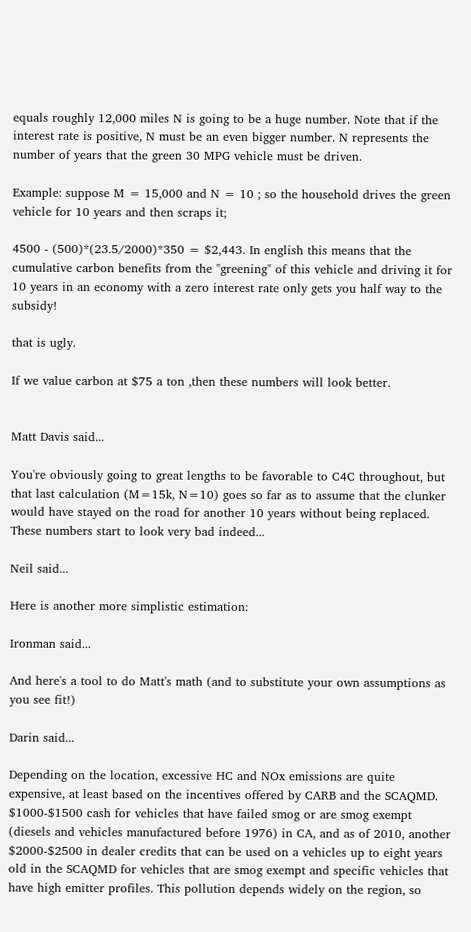equals roughly 12,000 miles N is going to be a huge number. Note that if the interest rate is positive, N must be an even bigger number. N represents the number of years that the green 30 MPG vehicle must be driven.

Example: suppose M = 15,000 and N = 10 ; so the household drives the green vehicle for 10 years and then scraps it;

4500 - (500)*(23.5/2000)*350 = $2,443. In english this means that the cumulative carbon benefits from the "greening" of this vehicle and driving it for 10 years in an economy with a zero interest rate only gets you half way to the subsidy!

that is ugly.

If we value carbon at $75 a ton ,then these numbers will look better.


Matt Davis said...

You're obviously going to great lengths to be favorable to C4C throughout, but that last calculation (M=15k, N=10) goes so far as to assume that the clunker would have stayed on the road for another 10 years without being replaced. These numbers start to look very bad indeed...

Neil said...

Here is another more simplistic estimation:

Ironman said...

And here's a tool to do Matt's math (and to substitute your own assumptions as you see fit!)

Darin said...

Depending on the location, excessive HC and NOx emissions are quite expensive, at least based on the incentives offered by CARB and the SCAQMD. $1000-$1500 cash for vehicles that have failed smog or are smog exempt (diesels and vehicles manufactured before 1976) in CA, and as of 2010, another $2000-$2500 in dealer credits that can be used on a vehicles up to eight years old in the SCAQMD for vehicles that are smog exempt and specific vehicles that have high emitter profiles. This pollution depends widely on the region, so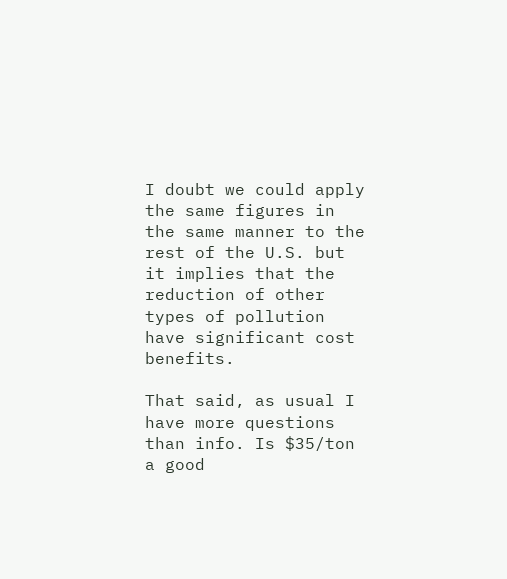I doubt we could apply the same figures in the same manner to the rest of the U.S. but it implies that the reduction of other types of pollution have significant cost benefits.

That said, as usual I have more questions than info. Is $35/ton a good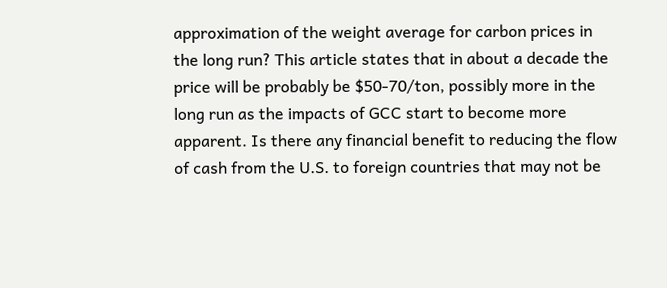approximation of the weight average for carbon prices in the long run? This article states that in about a decade the price will be probably be $50-70/ton, possibly more in the long run as the impacts of GCC start to become more apparent. Is there any financial benefit to reducing the flow of cash from the U.S. to foreign countries that may not be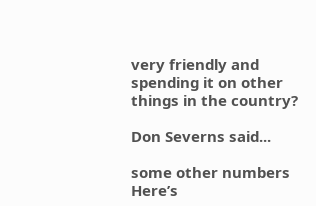very friendly and spending it on other things in the country?

Don Severns said...

some other numbers
Here’s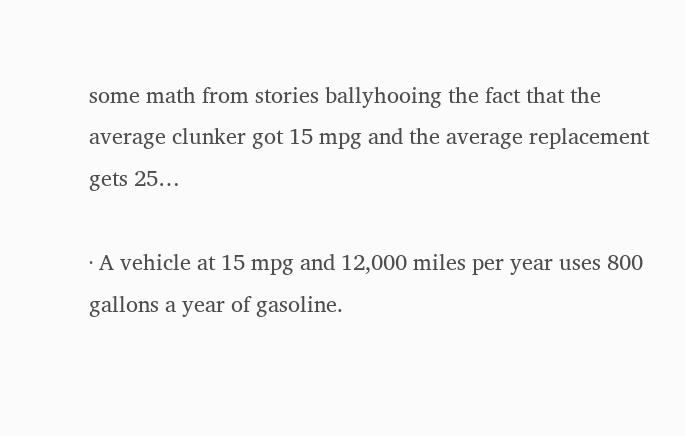some math from stories ballyhooing the fact that the average clunker got 15 mpg and the average replacement gets 25…

· A vehicle at 15 mpg and 12,000 miles per year uses 800 gallons a year of gasoline.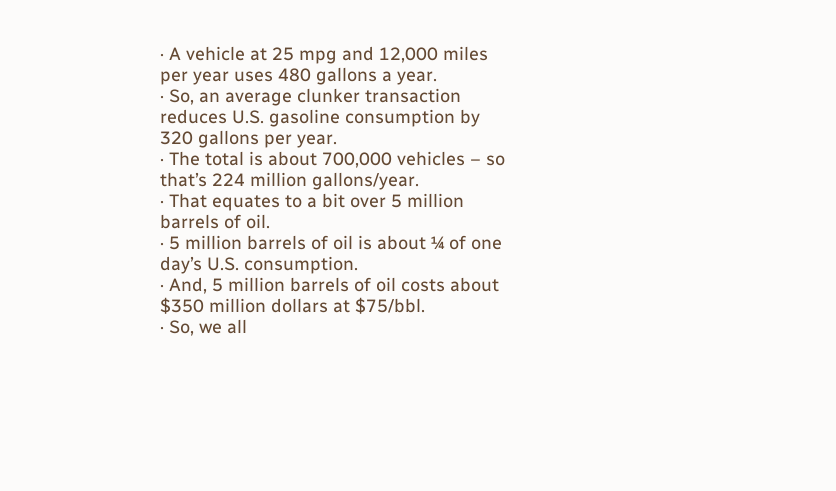· A vehicle at 25 mpg and 12,000 miles per year uses 480 gallons a year.
· So, an average clunker transaction reduces U.S. gasoline consumption by 320 gallons per year.
· The total is about 700,000 vehicles – so that’s 224 million gallons/year.
· That equates to a bit over 5 million barrels of oil.
· 5 million barrels of oil is about ¼ of one day’s U.S. consumption.
· And, 5 million barrels of oil costs about $350 million dollars at $75/bbl.
· So, we all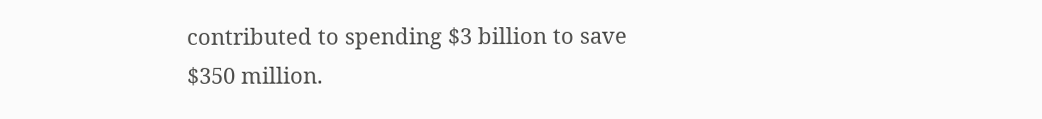contributed to spending $3 billion to save $350 million.